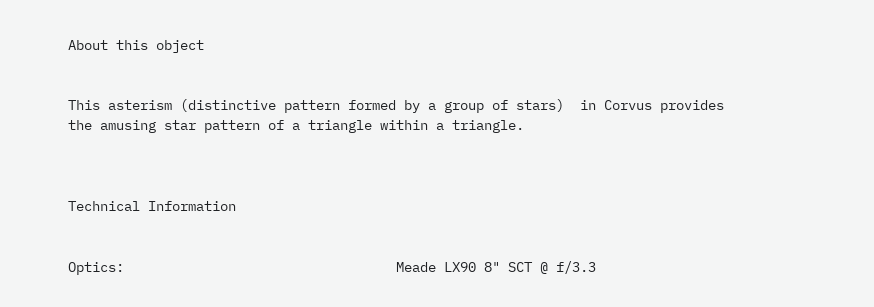About this object


This asterism (distinctive pattern formed by a group of stars)  in Corvus provides the amusing star pattern of a triangle within a triangle.



Technical Information


Optics:                                  Meade LX90 8" SCT @ f/3.3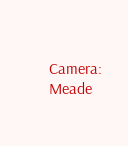Camera:                               Meade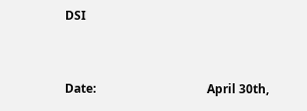DSI


Date:                                     April 30th,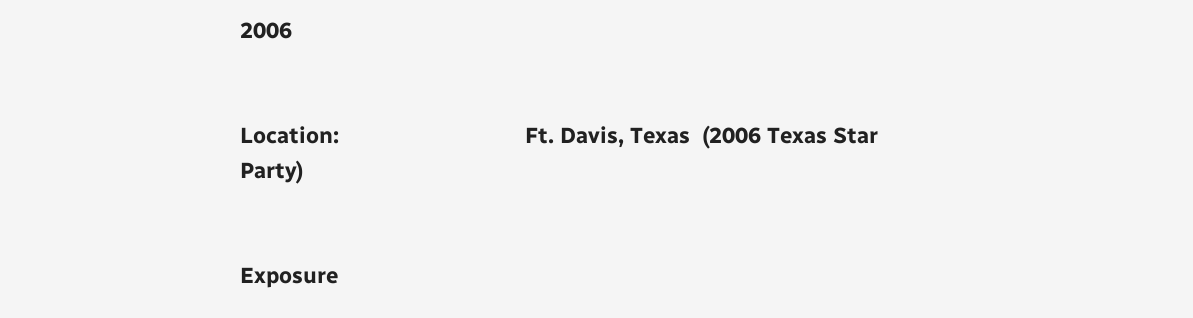2006


Location:                               Ft. Davis, Texas  (2006 Texas Star Party)


Exposure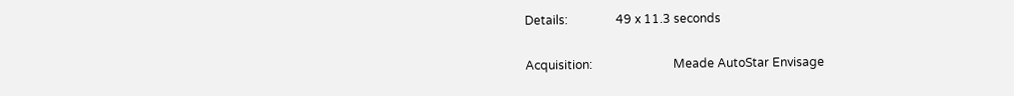Details:                49 x 11.3 seconds


Acquisition:                           Meade AutoStar Envisage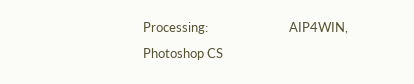Processing:                           AIP4WIN, Photoshop CS